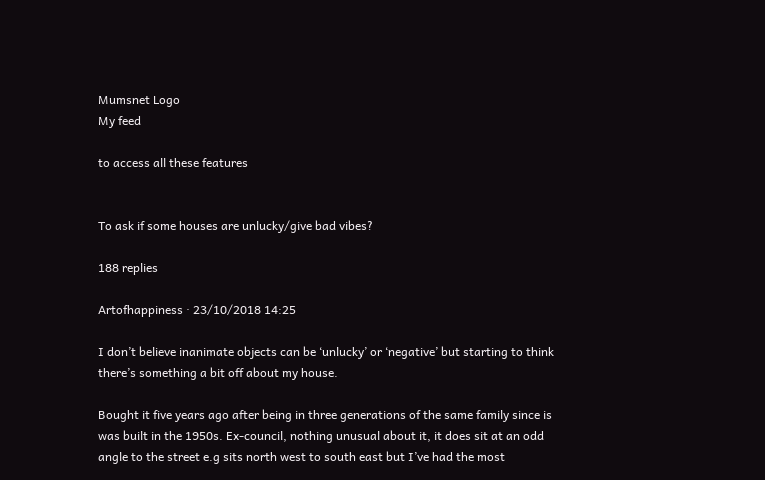Mumsnet Logo
My feed

to access all these features


To ask if some houses are unlucky/give bad vibes?

188 replies

Artofhappiness · 23/10/2018 14:25

I don’t believe inanimate objects can be ‘unlucky’ or ‘negative’ but starting to think there’s something a bit off about my house.

Bought it five years ago after being in three generations of the same family since is was built in the 1950s. Ex-council, nothing unusual about it, it does sit at an odd angle to the street e.g sits north west to south east but I’ve had the most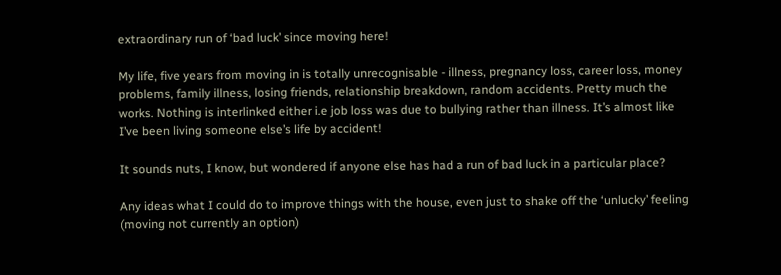extraordinary run of ‘bad luck’ since moving here!

My life, five years from moving in is totally unrecognisable - illness, pregnancy loss, career loss, money problems, family illness, losing friends, relationship breakdown, random accidents. Pretty much the works. Nothing is interlinked either i.e job loss was due to bullying rather than illness. It’s almost like I’ve been living someone else’s life by accident!

It sounds nuts, I know, but wondered if anyone else has had a run of bad luck in a particular place?

Any ideas what I could do to improve things with the house, even just to shake off the ‘unlucky’ feeling (moving not currently an option)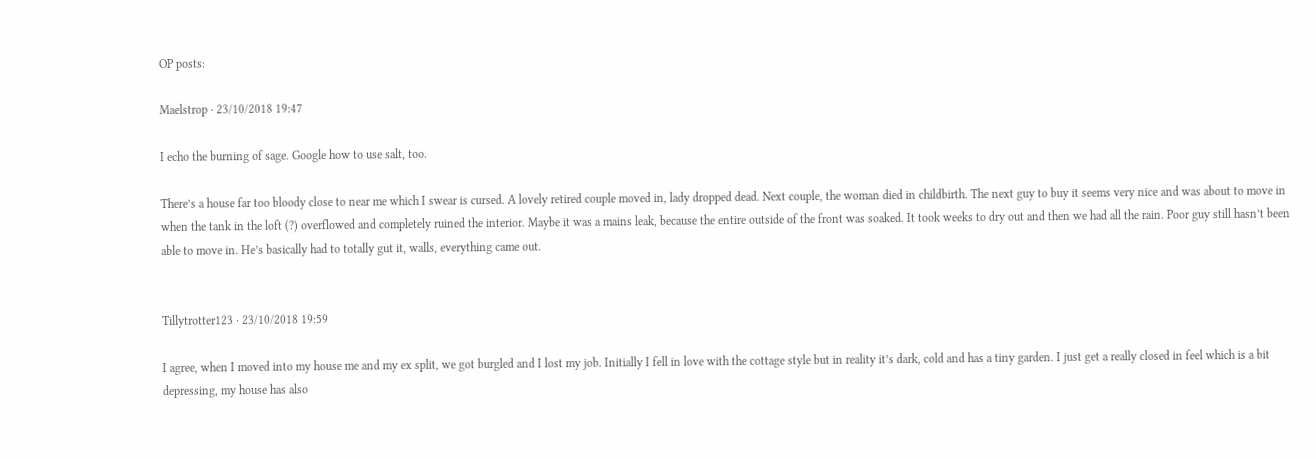OP posts:

Maelstrop · 23/10/2018 19:47

I echo the burning of sage. Google how to use salt, too.

There’s a house far too bloody close to near me which I swear is cursed. A lovely retired couple moved in, lady dropped dead. Next couple, the woman died in childbirth. The next guy to buy it seems very nice and was about to move in when the tank in the loft (?) overflowed and completely ruined the interior. Maybe it was a mains leak, because the entire outside of the front was soaked. It took weeks to dry out and then we had all the rain. Poor guy still hasn’t been able to move in. He’s basically had to totally gut it, walls, everything came out.


Tillytrotter123 · 23/10/2018 19:59

I agree, when I moved into my house me and my ex split, we got burgled and I lost my job. Initially I fell in love with the cottage style but in reality it’s dark, cold and has a tiny garden. I just get a really closed in feel which is a bit depressing, my house has also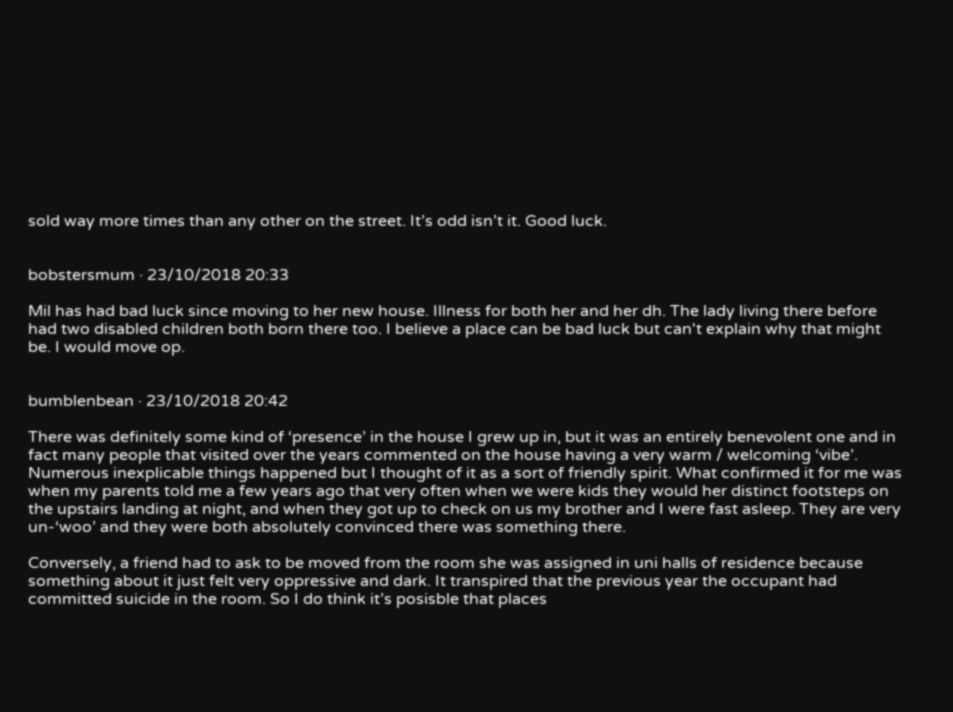sold way more times than any other on the street. It’s odd isn’t it. Good luck.


bobstersmum · 23/10/2018 20:33

Mil has had bad luck since moving to her new house. Illness for both her and her dh. The lady living there before had two disabled children both born there too. I believe a place can be bad luck but can't explain why that might be. I would move op.


bumblenbean · 23/10/2018 20:42

There was definitely some kind of ‘presence’ in the house I grew up in, but it was an entirely benevolent one and in fact many people that visited over the years commented on the house having a very warm / welcoming ‘vibe’. Numerous inexplicable things happened but I thought of it as a sort of friendly spirit. What confirmed it for me was when my parents told me a few years ago that very often when we were kids they would her distinct footsteps on the upstairs landing at night, and when they got up to check on us my brother and I were fast asleep. They are very un-‘woo’ and they were both absolutely convinced there was something there.

Conversely, a friend had to ask to be moved from the room she was assigned in uni halls of residence because something about it just felt very oppressive and dark. It transpired that the previous year the occupant had committed suicide in the room. So I do think it’s posisble that places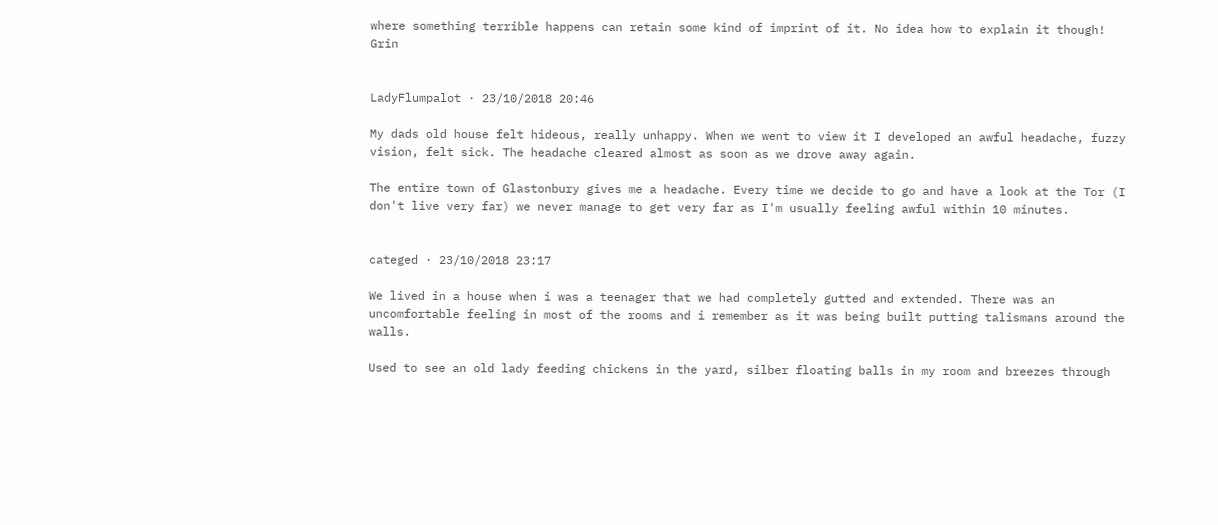where something terrible happens can retain some kind of imprint of it. No idea how to explain it though! Grin


LadyFlumpalot · 23/10/2018 20:46

My dads old house felt hideous, really unhappy. When we went to view it I developed an awful headache, fuzzy vision, felt sick. The headache cleared almost as soon as we drove away again.

The entire town of Glastonbury gives me a headache. Every time we decide to go and have a look at the Tor (I don't live very far) we never manage to get very far as I'm usually feeling awful within 10 minutes.


categed · 23/10/2018 23:17

We lived in a house when i was a teenager that we had completely gutted and extended. There was an uncomfortable feeling in most of the rooms and i remember as it was being built putting talismans around the walls.

Used to see an old lady feeding chickens in the yard, silber floating balls in my room and breezes through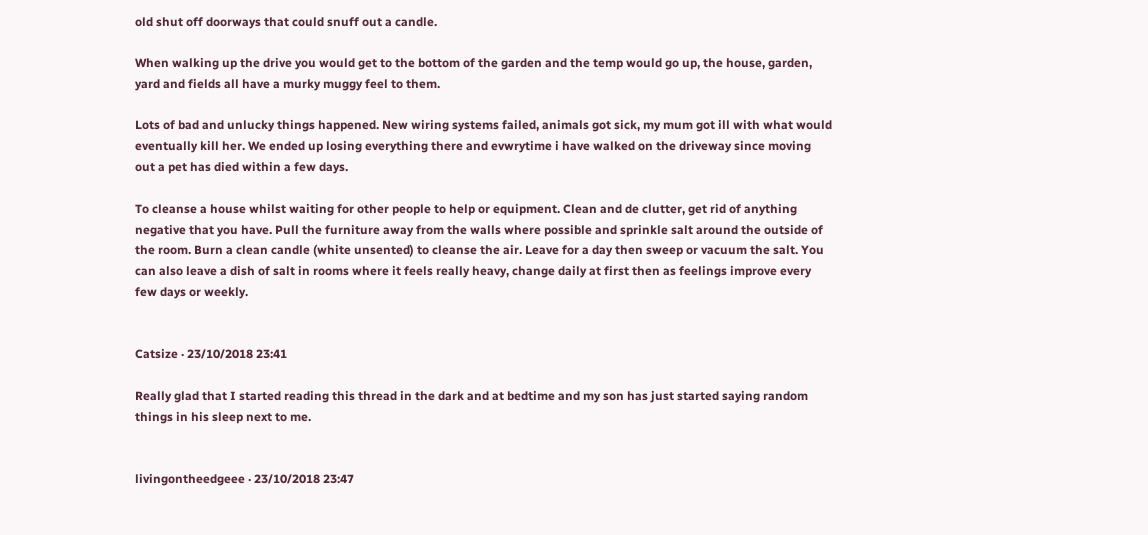old shut off doorways that could snuff out a candle.

When walking up the drive you would get to the bottom of the garden and the temp would go up, the house, garden, yard and fields all have a murky muggy feel to them.

Lots of bad and unlucky things happened. New wiring systems failed, animals got sick, my mum got ill with what would eventually kill her. We ended up losing everything there and evwrytime i have walked on the driveway since moving out a pet has died within a few days.

To cleanse a house whilst waiting for other people to help or equipment. Clean and de clutter, get rid of anything negative that you have. Pull the furniture away from the walls where possible and sprinkle salt around the outside of the room. Burn a clean candle (white unsented) to cleanse the air. Leave for a day then sweep or vacuum the salt. You can also leave a dish of salt in rooms where it feels really heavy, change daily at first then as feelings improve every few days or weekly.


Catsize · 23/10/2018 23:41

Really glad that I started reading this thread in the dark and at bedtime and my son has just started saying random things in his sleep next to me.


livingontheedgeee · 23/10/2018 23:47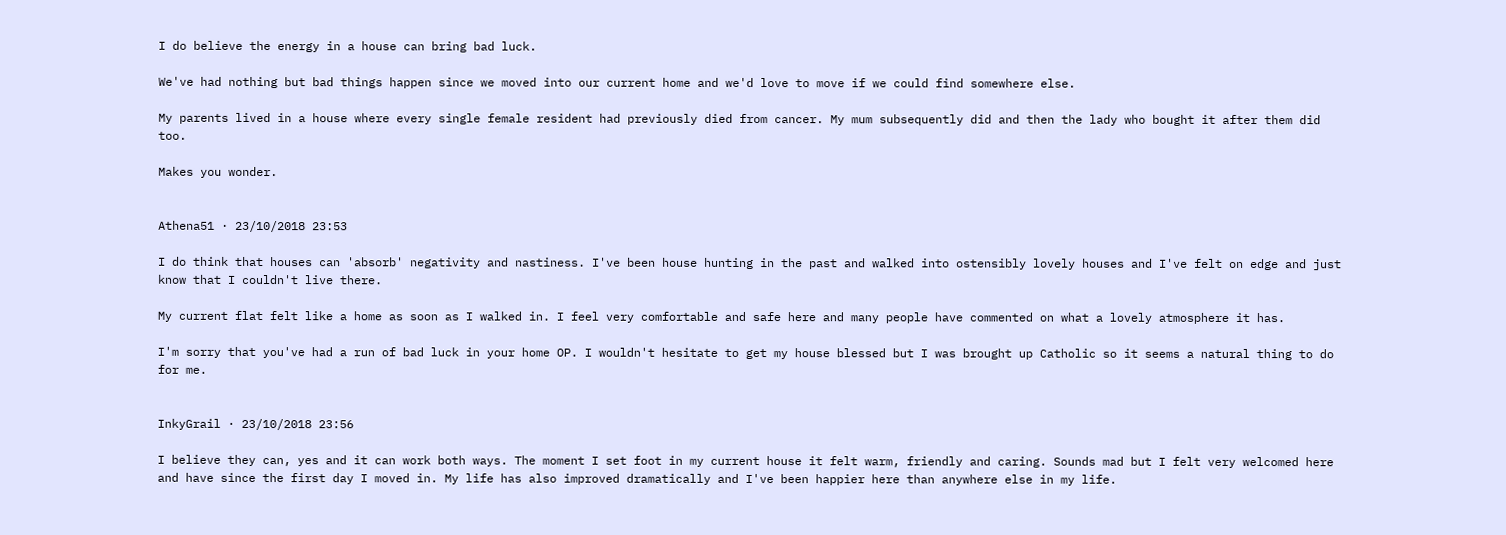I do believe the energy in a house can bring bad luck.

We've had nothing but bad things happen since we moved into our current home and we'd love to move if we could find somewhere else.

My parents lived in a house where every single female resident had previously died from cancer. My mum subsequently did and then the lady who bought it after them did too.

Makes you wonder.


Athena51 · 23/10/2018 23:53

I do think that houses can 'absorb' negativity and nastiness. I've been house hunting in the past and walked into ostensibly lovely houses and I've felt on edge and just know that I couldn't live there.

My current flat felt like a home as soon as I walked in. I feel very comfortable and safe here and many people have commented on what a lovely atmosphere it has.

I'm sorry that you've had a run of bad luck in your home OP. I wouldn't hesitate to get my house blessed but I was brought up Catholic so it seems a natural thing to do for me.


InkyGrail · 23/10/2018 23:56

I believe they can, yes and it can work both ways. The moment I set foot in my current house it felt warm, friendly and caring. Sounds mad but I felt very welcomed here and have since the first day I moved in. My life has also improved dramatically and I've been happier here than anywhere else in my life.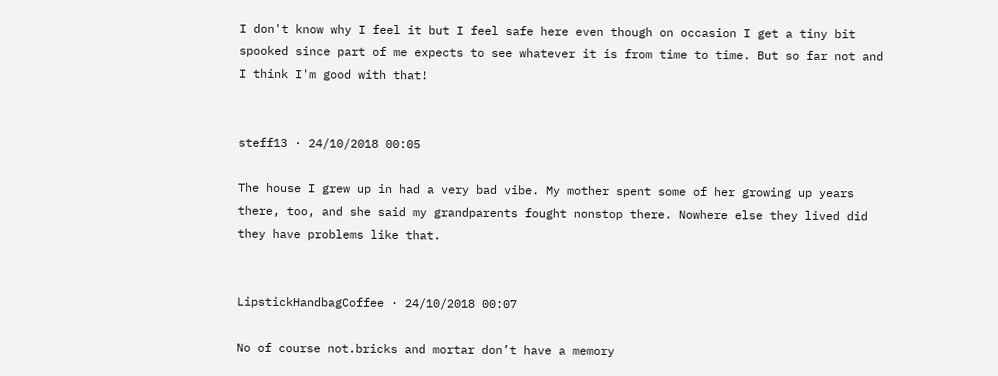I don't know why I feel it but I feel safe here even though on occasion I get a tiny bit spooked since part of me expects to see whatever it is from time to time. But so far not and I think I'm good with that!


steff13 · 24/10/2018 00:05

The house I grew up in had a very bad vibe. My mother spent some of her growing up years there, too, and she said my grandparents fought nonstop there. Nowhere else they lived did they have problems like that.


LipstickHandbagCoffee · 24/10/2018 00:07

No of course not.bricks and mortar don’t have a memory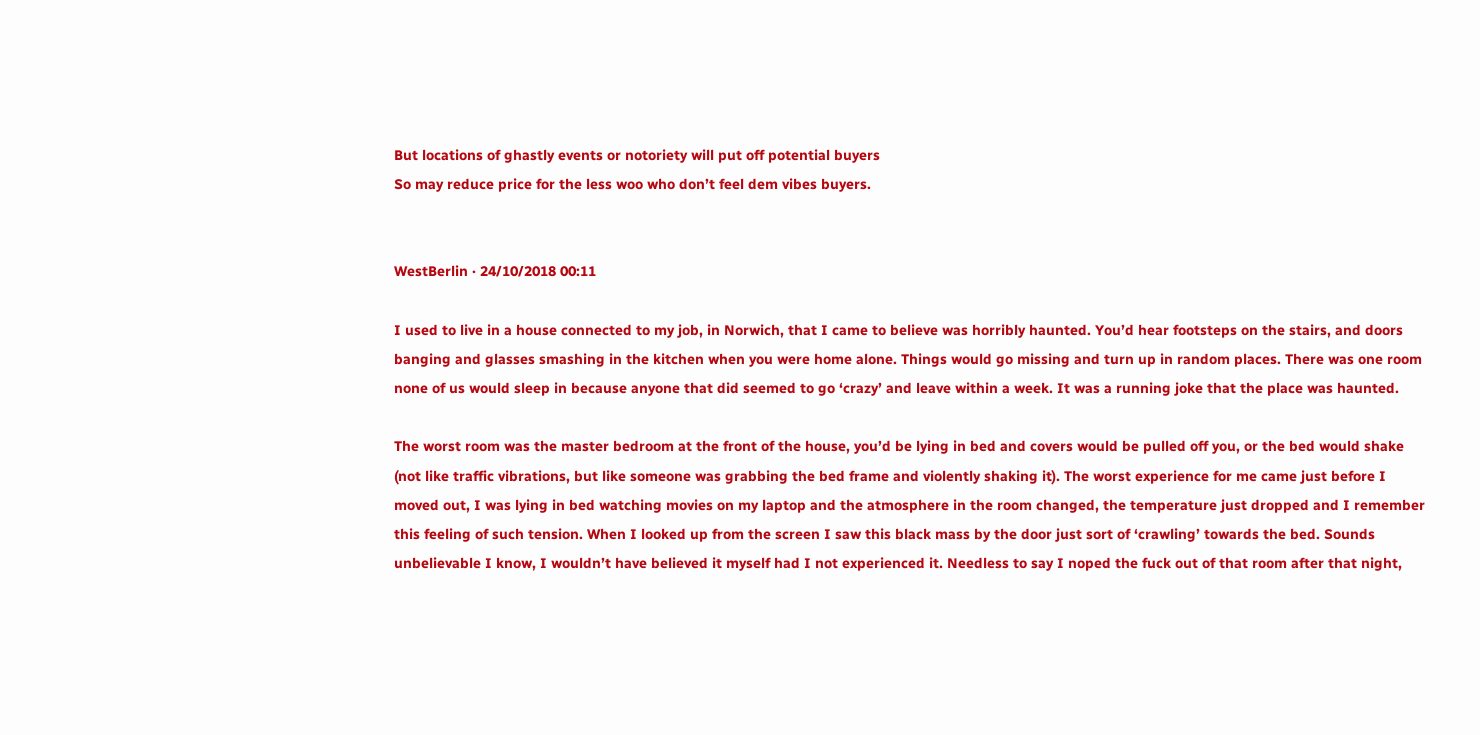But locations of ghastly events or notoriety will put off potential buyers
So may reduce price for the less woo who don’t feel dem vibes buyers.


WestBerlin · 24/10/2018 00:11

I used to live in a house connected to my job, in Norwich, that I came to believe was horribly haunted. You’d hear footsteps on the stairs, and doors banging and glasses smashing in the kitchen when you were home alone. Things would go missing and turn up in random places. There was one room none of us would sleep in because anyone that did seemed to go ‘crazy’ and leave within a week. It was a running joke that the place was haunted.

The worst room was the master bedroom at the front of the house, you’d be lying in bed and covers would be pulled off you, or the bed would shake (not like traffic vibrations, but like someone was grabbing the bed frame and violently shaking it). The worst experience for me came just before I moved out, I was lying in bed watching movies on my laptop and the atmosphere in the room changed, the temperature just dropped and I remember this feeling of such tension. When I looked up from the screen I saw this black mass by the door just sort of ‘crawling’ towards the bed. Sounds unbelievable I know, I wouldn’t have believed it myself had I not experienced it. Needless to say I noped the fuck out of that room after that night,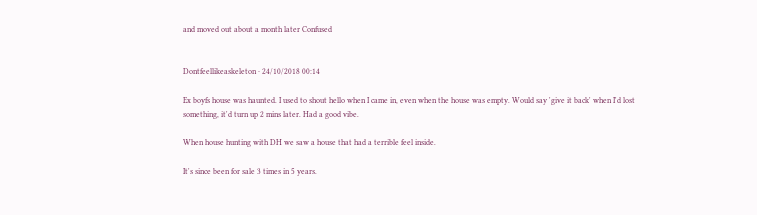and moved out about a month later Confused


Dontfeellikeaskeleton · 24/10/2018 00:14

Ex boyfs house was haunted. I used to shout hello when I came in, even when the house was empty. Would say 'give it back' when I'd lost something, it'd turn up 2 mins later. Had a good vibe.

When house hunting with DH we saw a house that had a terrible feel inside.

It's since been for sale 3 times in 5 years.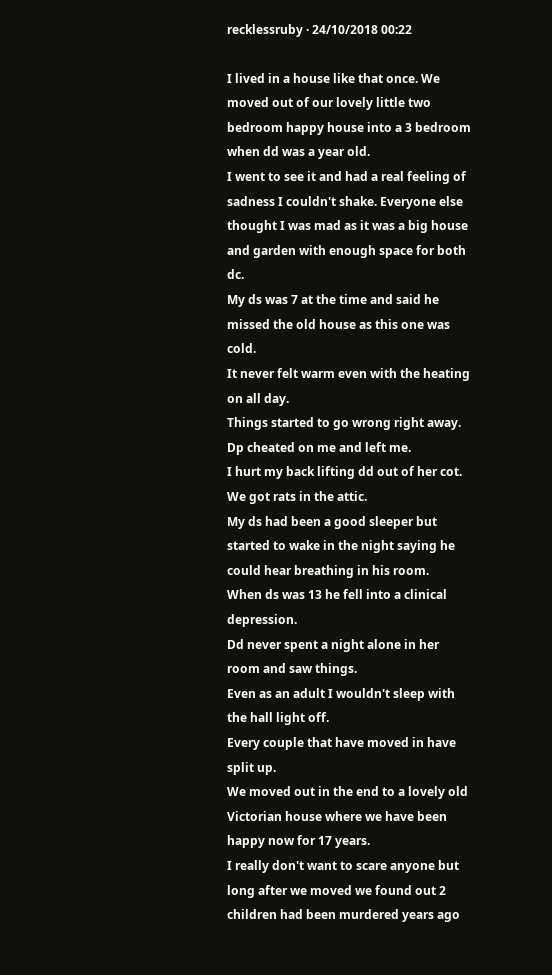recklessruby · 24/10/2018 00:22

I lived in a house like that once. We moved out of our lovely little two bedroom happy house into a 3 bedroom when dd was a year old.
I went to see it and had a real feeling of sadness I couldn't shake. Everyone else thought I was mad as it was a big house and garden with enough space for both dc.
My ds was 7 at the time and said he missed the old house as this one was cold.
It never felt warm even with the heating on all day.
Things started to go wrong right away. Dp cheated on me and left me.
I hurt my back lifting dd out of her cot.
We got rats in the attic.
My ds had been a good sleeper but started to wake in the night saying he could hear breathing in his room.
When ds was 13 he fell into a clinical depression.
Dd never spent a night alone in her room and saw things.
Even as an adult I wouldn't sleep with the hall light off.
Every couple that have moved in have split up.
We moved out in the end to a lovely old Victorian house where we have been happy now for 17 years.
I really don't want to scare anyone but long after we moved we found out 2 children had been murdered years ago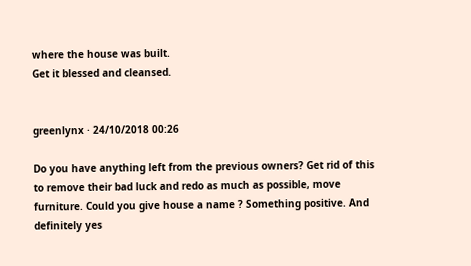where the house was built.
Get it blessed and cleansed.


greenlynx · 24/10/2018 00:26

Do you have anything left from the previous owners? Get rid of this to remove their bad luck and redo as much as possible, move furniture. Could you give house a name ? Something positive. And definitely yes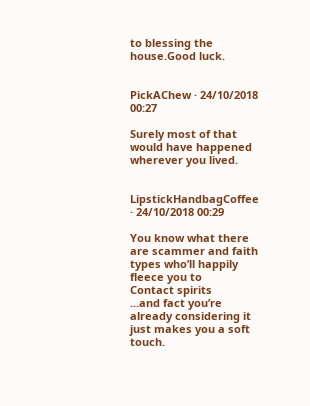to blessing the house.Good luck.


PickAChew · 24/10/2018 00:27

Surely most of that would have happened wherever you lived.


LipstickHandbagCoffee · 24/10/2018 00:29

You know what there are scammer and faith types who’ll happily fleece you to
Contact spirits
...and fact you’re already considering it just makes you a soft touch.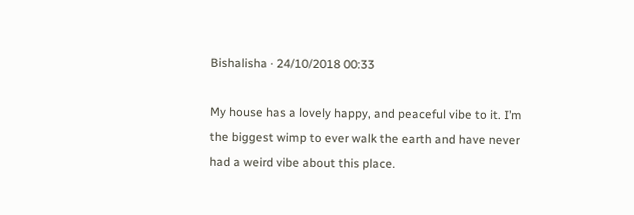Bishalisha · 24/10/2018 00:33

My house has a lovely happy, and peaceful vibe to it. I’m the biggest wimp to ever walk the earth and have never had a weird vibe about this place.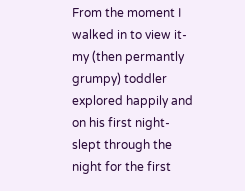From the moment I walked in to view it- my (then permantly grumpy) toddler explored happily and on his first night- slept through the night for the first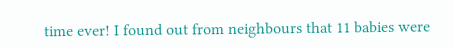time ever! I found out from neighbours that 11 babies were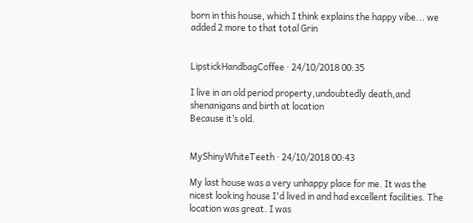born in this house, which I think explains the happy vibe... we added 2 more to that total Grin


LipstickHandbagCoffee · 24/10/2018 00:35

I live in an old period property,undoubtedly death,and shenanigans and birth at location
Because it’s old.


MyShinyWhiteTeeth · 24/10/2018 00:43

My last house was a very unhappy place for me. It was the nicest looking house I'd lived in and had excellent facilities. The location was great. I was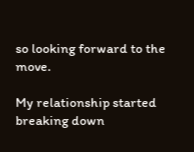so looking forward to the move.

My relationship started breaking down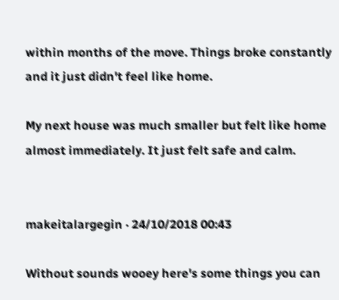within months of the move. Things broke constantly and it just didn't feel like home.

My next house was much smaller but felt like home almost immediately. It just felt safe and calm.


makeitalargegin · 24/10/2018 00:43

Without sounds wooey here's some things you can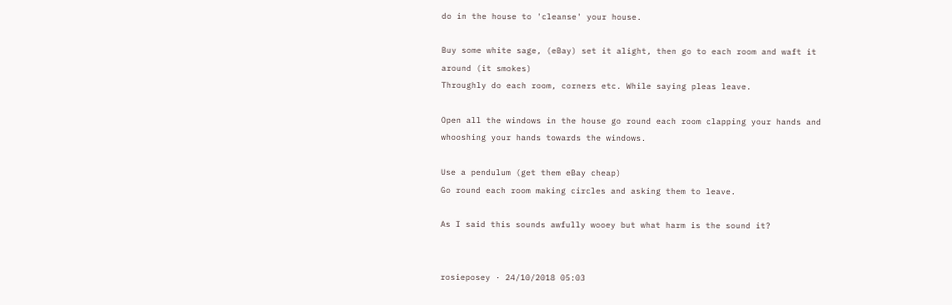do in the house to 'cleanse' your house.

Buy some white sage, (eBay) set it alight, then go to each room and waft it around (it smokes)
Throughly do each room, corners etc. While saying pleas leave.

Open all the windows in the house go round each room clapping your hands and whooshing your hands towards the windows.

Use a pendulum (get them eBay cheap)
Go round each room making circles and asking them to leave.

As I said this sounds awfully wooey but what harm is the sound it?


rosieposey · 24/10/2018 05:03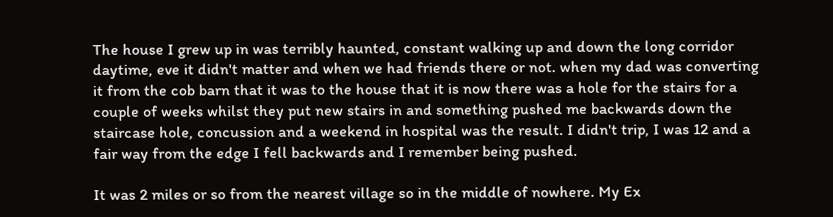The house I grew up in was terribly haunted, constant walking up and down the long corridor daytime, eve it didn't matter and when we had friends there or not. when my dad was converting it from the cob barn that it was to the house that it is now there was a hole for the stairs for a couple of weeks whilst they put new stairs in and something pushed me backwards down the staircase hole, concussion and a weekend in hospital was the result. I didn't trip, I was 12 and a fair way from the edge I fell backwards and I remember being pushed.

It was 2 miles or so from the nearest village so in the middle of nowhere. My Ex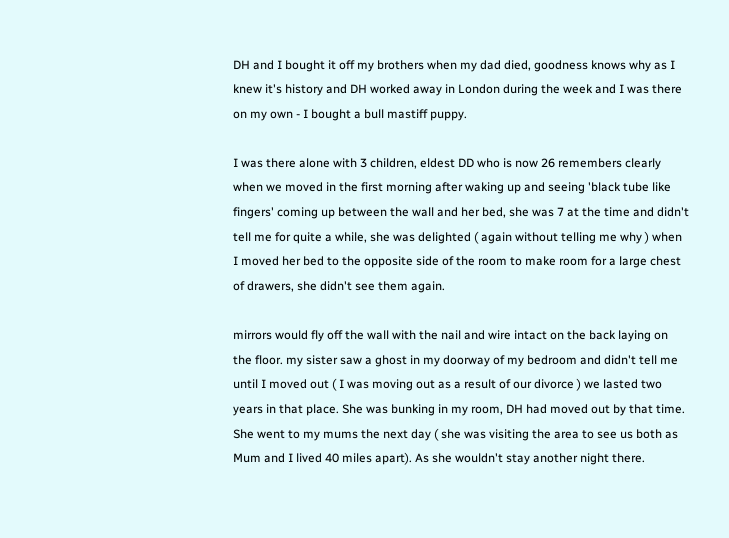DH and I bought it off my brothers when my dad died, goodness knows why as I knew it's history and DH worked away in London during the week and I was there on my own - I bought a bull mastiff puppy.

I was there alone with 3 children, eldest DD who is now 26 remembers clearly when we moved in the first morning after waking up and seeing 'black tube like fingers' coming up between the wall and her bed, she was 7 at the time and didn't tell me for quite a while, she was delighted ( again without telling me why ) when I moved her bed to the opposite side of the room to make room for a large chest of drawers, she didn't see them again.

mirrors would fly off the wall with the nail and wire intact on the back laying on the floor. my sister saw a ghost in my doorway of my bedroom and didn't tell me until I moved out ( I was moving out as a result of our divorce ) we lasted two years in that place. She was bunking in my room, DH had moved out by that time. She went to my mums the next day ( she was visiting the area to see us both as Mum and I lived 40 miles apart). As she wouldn't stay another night there.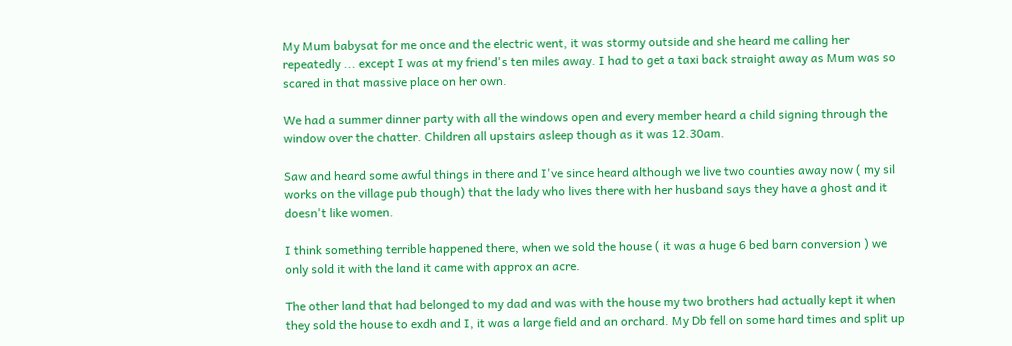My Mum babysat for me once and the electric went, it was stormy outside and she heard me calling her repeatedly ... except I was at my friend's ten miles away. I had to get a taxi back straight away as Mum was so scared in that massive place on her own.

We had a summer dinner party with all the windows open and every member heard a child signing through the window over the chatter. Children all upstairs asleep though as it was 12.30am.

Saw and heard some awful things in there and I've since heard although we live two counties away now ( my sil works on the village pub though) that the lady who lives there with her husband says they have a ghost and it doesn't like women.

I think something terrible happened there, when we sold the house ( it was a huge 6 bed barn conversion ) we only sold it with the land it came with approx an acre.

The other land that had belonged to my dad and was with the house my two brothers had actually kept it when they sold the house to exdh and I, it was a large field and an orchard. My Db fell on some hard times and split up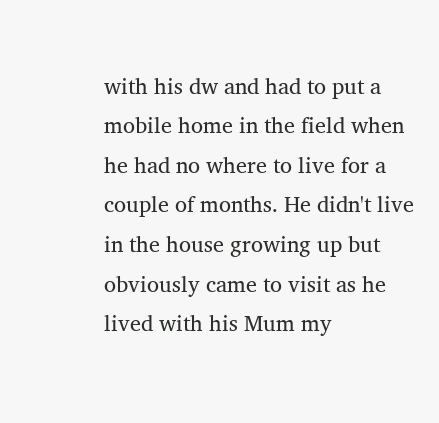with his dw and had to put a mobile home in the field when he had no where to live for a couple of months. He didn't live in the house growing up but obviously came to visit as he lived with his Mum my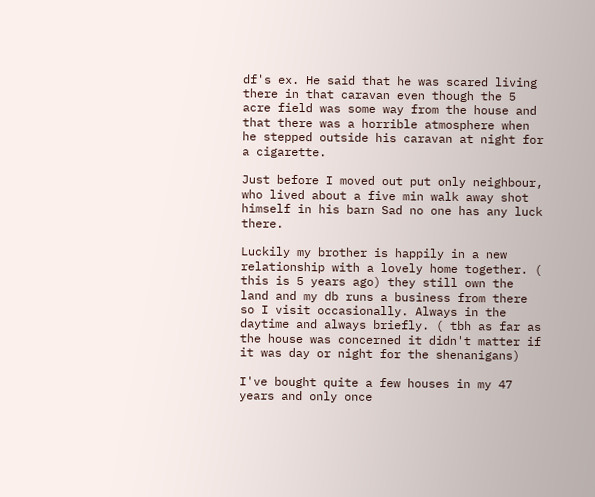df's ex. He said that he was scared living there in that caravan even though the 5 acre field was some way from the house and that there was a horrible atmosphere when he stepped outside his caravan at night for a cigarette.

Just before I moved out put only neighbour, who lived about a five min walk away shot himself in his barn Sad no one has any luck there.

Luckily my brother is happily in a new relationship with a lovely home together. ( this is 5 years ago) they still own the land and my db runs a business from there so I visit occasionally. Always in the daytime and always briefly. ( tbh as far as the house was concerned it didn't matter if it was day or night for the shenanigans)

I've bought quite a few houses in my 47 years and only once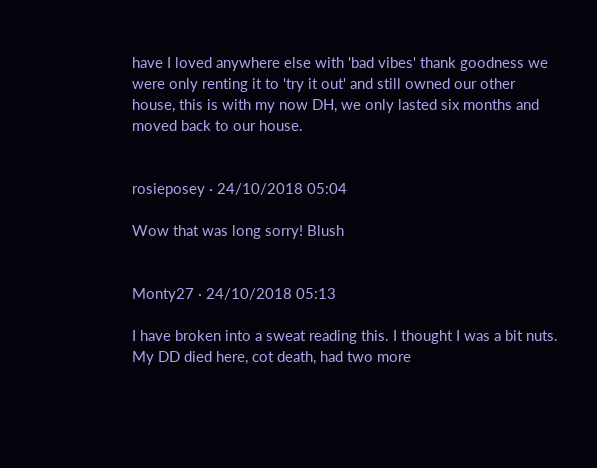have I loved anywhere else with 'bad vibes' thank goodness we were only renting it to 'try it out' and still owned our other house, this is with my now DH, we only lasted six months and moved back to our house.


rosieposey · 24/10/2018 05:04

Wow that was long sorry! Blush


Monty27 · 24/10/2018 05:13

I have broken into a sweat reading this. I thought I was a bit nuts. My DD died here, cot death, had two more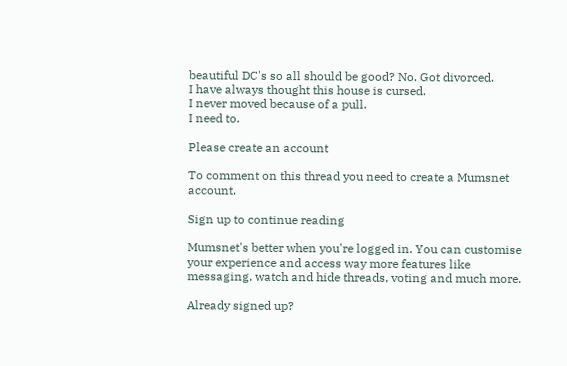beautiful DC's so all should be good? No. Got divorced.
I have always thought this house is cursed.
I never moved because of a pull.
I need to.

Please create an account

To comment on this thread you need to create a Mumsnet account.

Sign up to continue reading

Mumsnet's better when you're logged in. You can customise your experience and access way more features like messaging, watch and hide threads, voting and much more.

Already signed up?